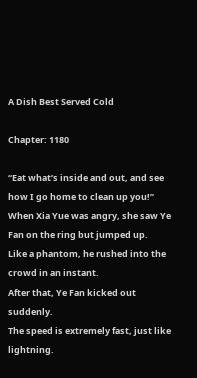A Dish Best Served Cold

Chapter: 1180

“Eat what’s inside and out, and see how I go home to clean up you!”
When Xia Yue was angry, she saw Ye Fan on the ring but jumped up.
Like a phantom, he rushed into the crowd in an instant.
After that, Ye Fan kicked out suddenly.
The speed is extremely fast, just like lightning.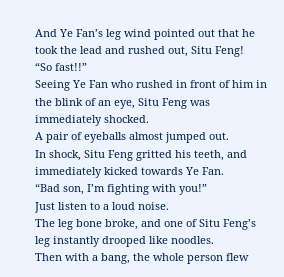And Ye Fan’s leg wind pointed out that he took the lead and rushed out, Situ Feng!
“So fast!!”
Seeing Ye Fan who rushed in front of him in the blink of an eye, Situ Feng was immediately shocked.
A pair of eyeballs almost jumped out.
In shock, Situ Feng gritted his teeth, and immediately kicked towards Ye Fan.
“Bad son, I’m fighting with you!”
Just listen to a loud noise.
The leg bone broke, and one of Situ Feng’s leg instantly drooped like noodles.
Then with a bang, the whole person flew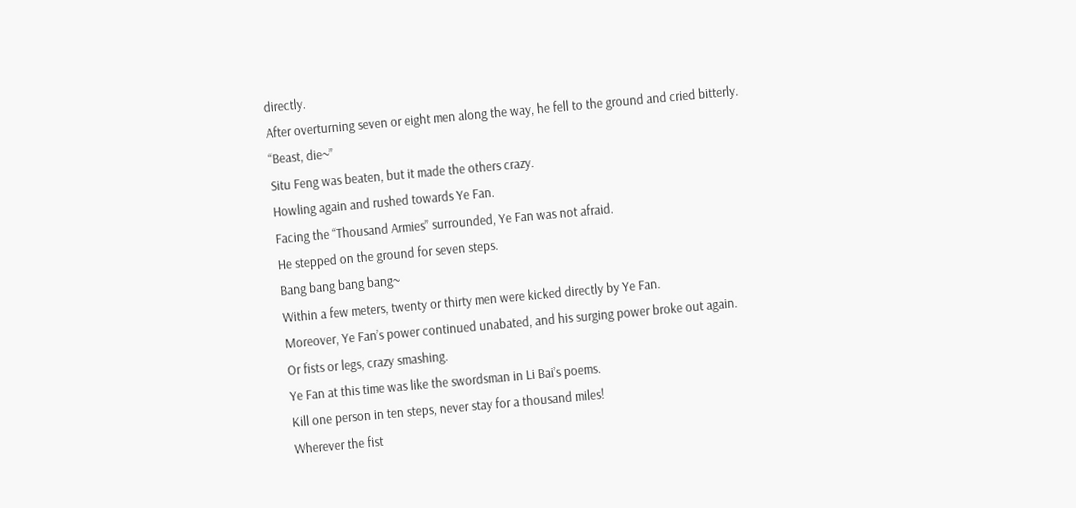directly.
After overturning seven or eight men along the way, he fell to the ground and cried bitterly.
“Beast, die~”
Situ Feng was beaten, but it made the others crazy.
Howling again and rushed towards Ye Fan.
Facing the “Thousand Armies” surrounded, Ye Fan was not afraid.
He stepped on the ground for seven steps.
Bang bang bang bang~
Within a few meters, twenty or thirty men were kicked directly by Ye Fan.
Moreover, Ye Fan’s power continued unabated, and his surging power broke out again.
Or fists or legs, crazy smashing.
Ye Fan at this time was like the swordsman in Li Bai’s poems.
Kill one person in ten steps, never stay for a thousand miles!
Wherever the fist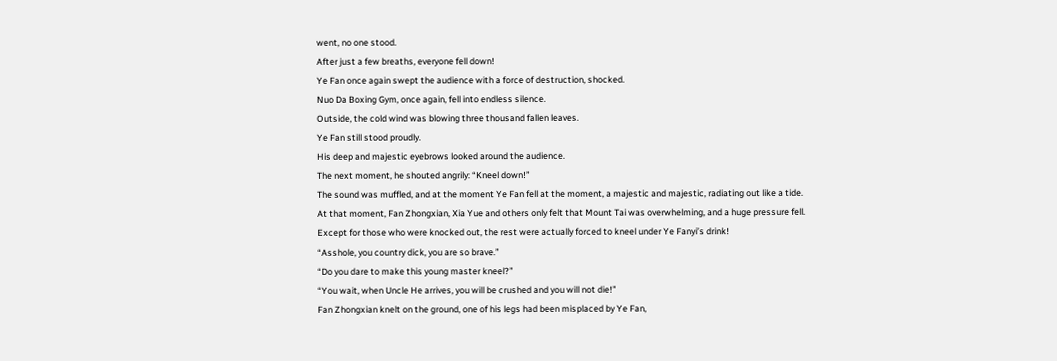went, no one stood.
After just a few breaths, everyone fell down!
Ye Fan once again swept the audience with a force of destruction, shocked.
Nuo Da Boxing Gym, once again, fell into endless silence.
Outside, the cold wind was blowing three thousand fallen leaves.
Ye Fan still stood proudly.
His deep and majestic eyebrows looked around the audience.
The next moment, he shouted angrily: “Kneel down!”
The sound was muffled, and at the moment Ye Fan fell at the moment, a majestic and majestic, radiating out like a tide.
At that moment, Fan Zhongxian, Xia Yue and others only felt that Mount Tai was overwhelming, and a huge pressure fell.
Except for those who were knocked out, the rest were actually forced to kneel under Ye Fanyi’s drink!
“Asshole, you country dick, you are so brave.”
“Do you dare to make this young master kneel?”
“You wait, when Uncle He arrives, you will be crushed and you will not die!”
Fan Zhongxian knelt on the ground, one of his legs had been misplaced by Ye Fan,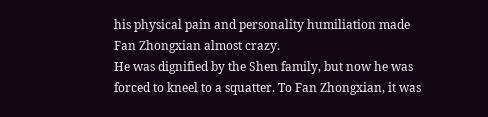his physical pain and personality humiliation made Fan Zhongxian almost crazy.
He was dignified by the Shen family, but now he was forced to kneel to a squatter. To Fan Zhongxian, it was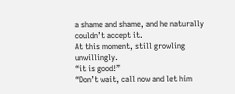a shame and shame, and he naturally couldn’t accept it.
At this moment, still growling unwillingly.
“it is good!”
“Don’t wait, call now and let him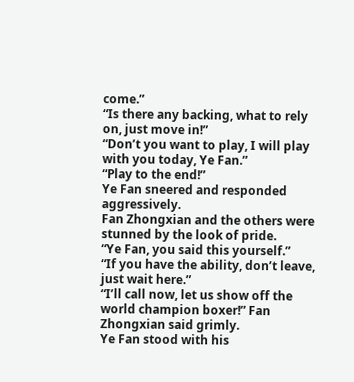come.”
“Is there any backing, what to rely on, just move in!”
“Don’t you want to play, I will play with you today, Ye Fan.”
“Play to the end!”
Ye Fan sneered and responded aggressively.
Fan Zhongxian and the others were stunned by the look of pride.
“Ye Fan, you said this yourself.”
“If you have the ability, don’t leave, just wait here.”
“I’ll call now, let us show off the world champion boxer!” Fan Zhongxian said grimly.
Ye Fan stood with his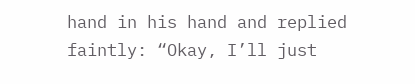hand in his hand and replied faintly: “Okay, I’ll just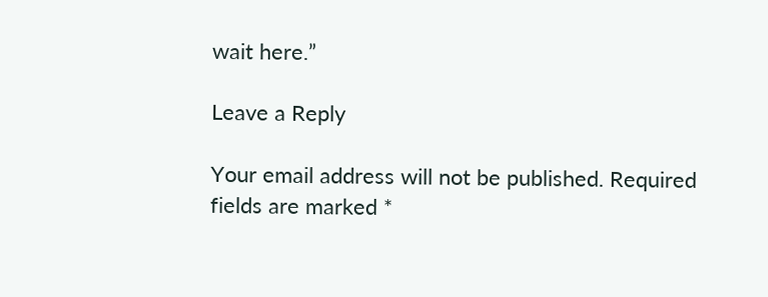wait here.”

Leave a Reply

Your email address will not be published. Required fields are marked *